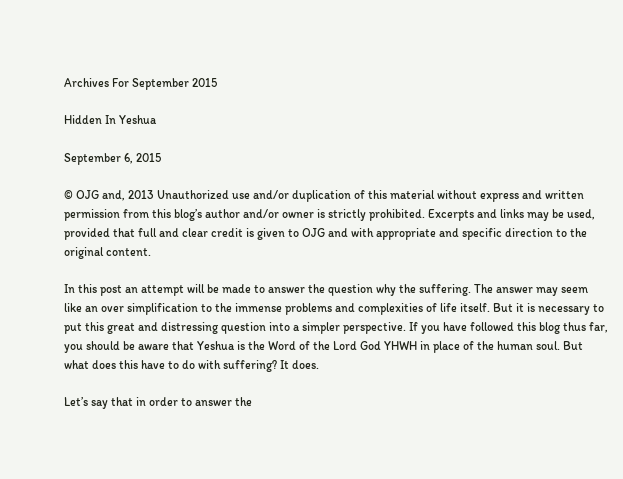Archives For September 2015

Hidden In Yeshua

September 6, 2015

© OJG and, 2013 Unauthorized use and/or duplication of this material without express and written permission from this blog’s author and/or owner is strictly prohibited. Excerpts and links may be used, provided that full and clear credit is given to OJG and with appropriate and specific direction to the original content.

In this post an attempt will be made to answer the question why the suffering. The answer may seem like an over simplification to the immense problems and complexities of life itself. But it is necessary to put this great and distressing question into a simpler perspective. If you have followed this blog thus far, you should be aware that Yeshua is the Word of the Lord God YHWH in place of the human soul. But what does this have to do with suffering? It does.

Let’s say that in order to answer the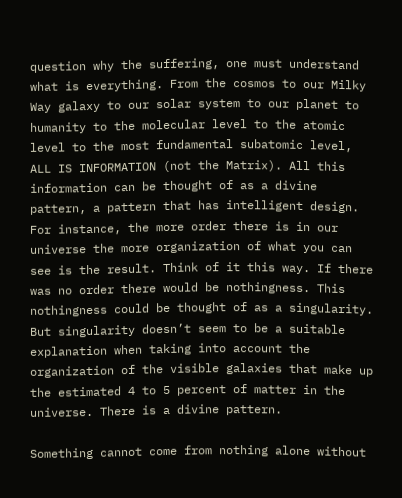question why the suffering, one must understand what is everything. From the cosmos to our Milky Way galaxy to our solar system to our planet to humanity to the molecular level to the atomic level to the most fundamental subatomic level, ALL IS INFORMATION (not the Matrix). All this information can be thought of as a divine pattern, a pattern that has intelligent design. For instance, the more order there is in our universe the more organization of what you can see is the result. Think of it this way. If there was no order there would be nothingness. This nothingness could be thought of as a singularity. But singularity doesn’t seem to be a suitable explanation when taking into account the organization of the visible galaxies that make up the estimated 4 to 5 percent of matter in the universe. There is a divine pattern.

Something cannot come from nothing alone without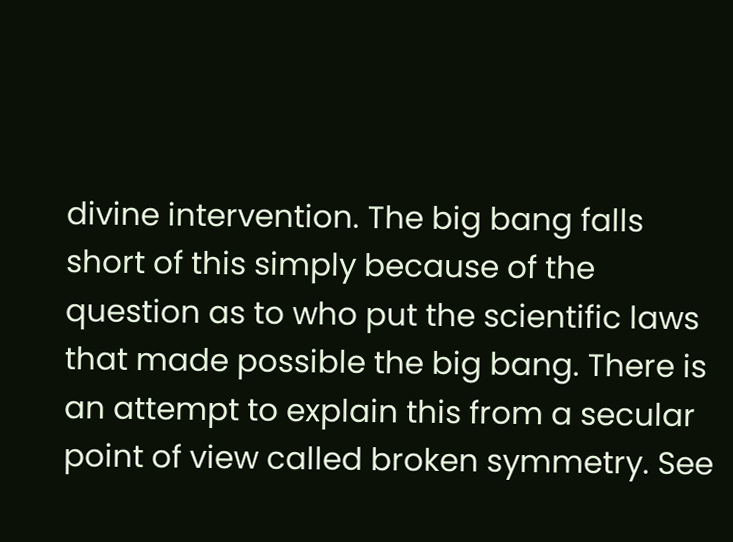divine intervention. The big bang falls short of this simply because of the question as to who put the scientific laws that made possible the big bang. There is an attempt to explain this from a secular point of view called broken symmetry. See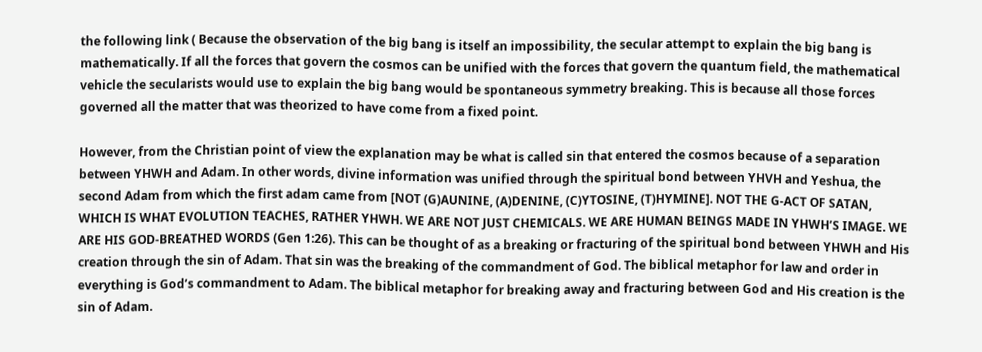the following link ( Because the observation of the big bang is itself an impossibility, the secular attempt to explain the big bang is mathematically. If all the forces that govern the cosmos can be unified with the forces that govern the quantum field, the mathematical vehicle the secularists would use to explain the big bang would be spontaneous symmetry breaking. This is because all those forces governed all the matter that was theorized to have come from a fixed point.

However, from the Christian point of view the explanation may be what is called sin that entered the cosmos because of a separation between YHWH and Adam. In other words, divine information was unified through the spiritual bond between YHVH and Yeshua, the second Adam from which the first adam came from [NOT (G)AUNINE, (A)DENINE, (C)YTOSINE, (T)HYMINE]. NOT THE G-ACT OF SATAN, WHICH IS WHAT EVOLUTION TEACHES, RATHER YHWH. WE ARE NOT JUST CHEMICALS. WE ARE HUMAN BEINGS MADE IN YHWH’S IMAGE. WE ARE HIS GOD-BREATHED WORDS (Gen 1:26). This can be thought of as a breaking or fracturing of the spiritual bond between YHWH and His creation through the sin of Adam. That sin was the breaking of the commandment of God. The biblical metaphor for law and order in everything is God’s commandment to Adam. The biblical metaphor for breaking away and fracturing between God and His creation is the sin of Adam.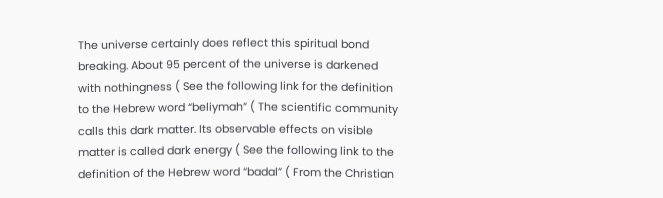The universe certainly does reflect this spiritual bond breaking. About 95 percent of the universe is darkened with nothingness ( See the following link for the definition to the Hebrew word “beliymah” ( The scientific community calls this dark matter. Its observable effects on visible matter is called dark energy ( See the following link to the definition of the Hebrew word “badal” ( From the Christian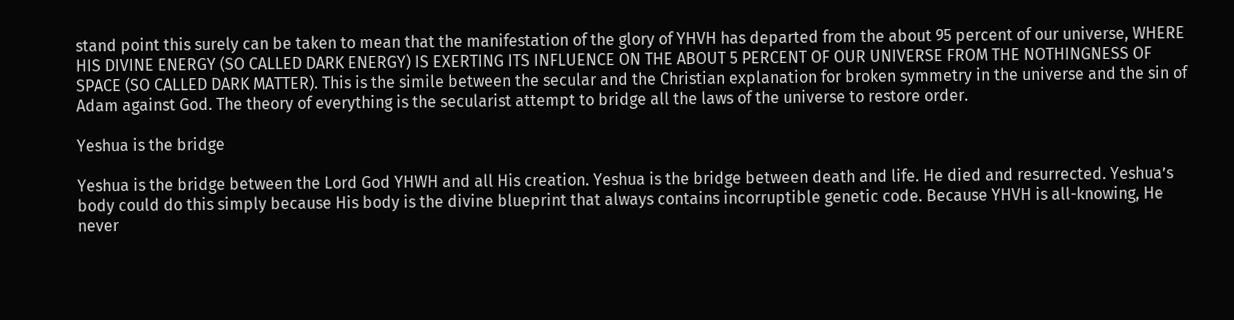stand point this surely can be taken to mean that the manifestation of the glory of YHVH has departed from the about 95 percent of our universe, WHERE HIS DIVINE ENERGY (SO CALLED DARK ENERGY) IS EXERTING ITS INFLUENCE ON THE ABOUT 5 PERCENT OF OUR UNIVERSE FROM THE NOTHINGNESS OF SPACE (SO CALLED DARK MATTER). This is the simile between the secular and the Christian explanation for broken symmetry in the universe and the sin of Adam against God. The theory of everything is the secularist attempt to bridge all the laws of the universe to restore order.

Yeshua is the bridge

Yeshua is the bridge between the Lord God YHWH and all His creation. Yeshua is the bridge between death and life. He died and resurrected. Yeshua’s body could do this simply because His body is the divine blueprint that always contains incorruptible genetic code. Because YHVH is all-knowing, He never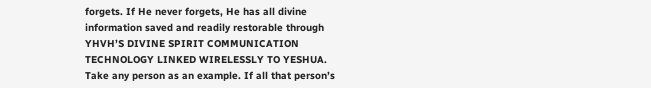forgets. If He never forgets, He has all divine information saved and readily restorable through YHVH’S DIVINE SPIRIT COMMUNICATION TECHNOLOGY LINKED WIRELESSLY TO YESHUA. Take any person as an example. If all that person’s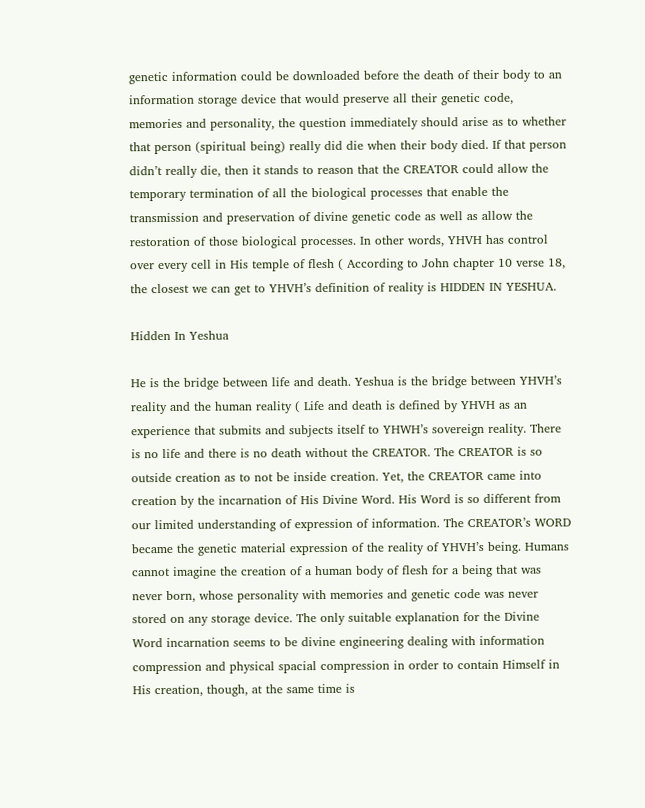genetic information could be downloaded before the death of their body to an information storage device that would preserve all their genetic code, memories and personality, the question immediately should arise as to whether that person (spiritual being) really did die when their body died. If that person didn’t really die, then it stands to reason that the CREATOR could allow the temporary termination of all the biological processes that enable the transmission and preservation of divine genetic code as well as allow the restoration of those biological processes. In other words, YHVH has control over every cell in His temple of flesh ( According to John chapter 10 verse 18, the closest we can get to YHVH’s definition of reality is HIDDEN IN YESHUA.

Hidden In Yeshua

He is the bridge between life and death. Yeshua is the bridge between YHVH’s reality and the human reality ( Life and death is defined by YHVH as an experience that submits and subjects itself to YHWH’s sovereign reality. There is no life and there is no death without the CREATOR. The CREATOR is so outside creation as to not be inside creation. Yet, the CREATOR came into creation by the incarnation of His Divine Word. His Word is so different from our limited understanding of expression of information. The CREATOR’s WORD became the genetic material expression of the reality of YHVH’s being. Humans cannot imagine the creation of a human body of flesh for a being that was never born, whose personality with memories and genetic code was never stored on any storage device. The only suitable explanation for the Divine Word incarnation seems to be divine engineering dealing with information compression and physical spacial compression in order to contain Himself in His creation, though, at the same time is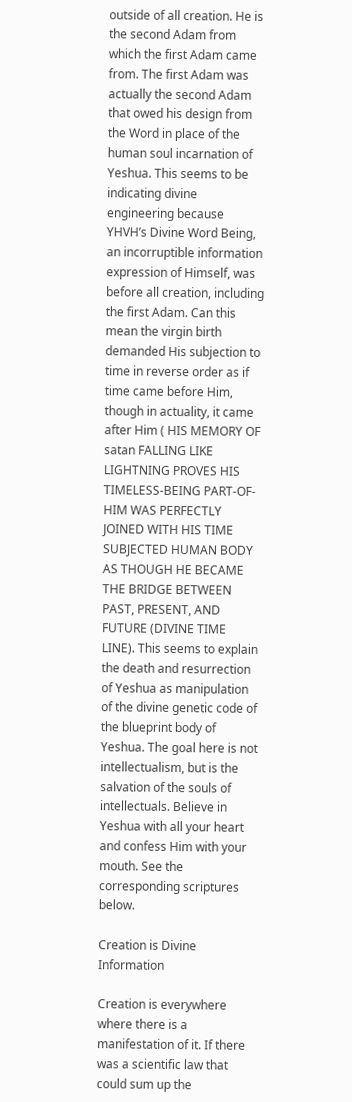outside of all creation. He is the second Adam from which the first Adam came from. The first Adam was actually the second Adam that owed his design from the Word in place of the human soul incarnation of Yeshua. This seems to be indicating divine engineering because YHVH’s Divine Word Being, an incorruptible information expression of Himself, was before all creation, including the first Adam. Can this mean the virgin birth demanded His subjection to time in reverse order as if time came before Him, though in actuality, it came after Him ( HIS MEMORY OF satan FALLING LIKE LIGHTNING PROVES HIS TIMELESS-BEING PART-OF-HIM WAS PERFECTLY JOINED WITH HIS TIME SUBJECTED HUMAN BODY AS THOUGH HE BECAME THE BRIDGE BETWEEN PAST, PRESENT, AND FUTURE (DIVINE TIME LINE). This seems to explain the death and resurrection of Yeshua as manipulation of the divine genetic code of the blueprint body of Yeshua. The goal here is not intellectualism, but is the salvation of the souls of intellectuals. Believe in Yeshua with all your heart and confess Him with your mouth. See the corresponding scriptures below.

Creation is Divine Information

Creation is everywhere where there is a manifestation of it. If there was a scientific law that could sum up the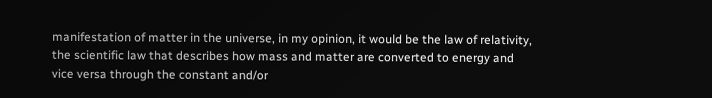manifestation of matter in the universe, in my opinion, it would be the law of relativity, the scientific law that describes how mass and matter are converted to energy and vice versa through the constant and/or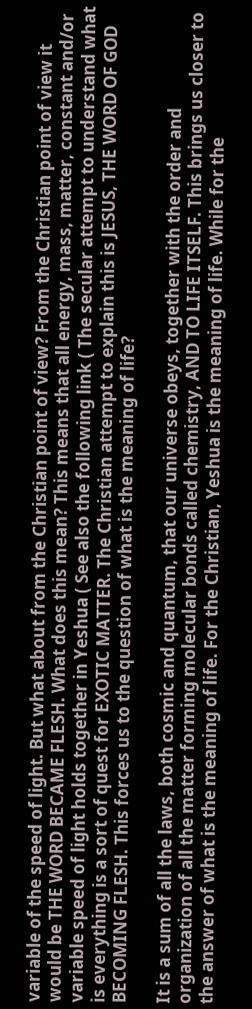variable of the speed of light. But what about from the Christian point of view? From the Christian point of view it would be THE WORD BECAME FLESH. What does this mean? This means that all energy, mass, matter, constant and/or variable speed of light holds together in Yeshua ( See also the following link ( The secular attempt to understand what is everything is a sort of quest for EXOTIC MATTER. The Christian attempt to explain this is JESUS, THE WORD OF GOD BECOMING FLESH. This forces us to the question of what is the meaning of life?

It is a sum of all the laws, both cosmic and quantum, that our universe obeys, together with the order and organization of all the matter forming molecular bonds called chemistry, AND TO LIFE ITSELF. This brings us closer to the answer of what is the meaning of life. For the Christian, Yeshua is the meaning of life. While for the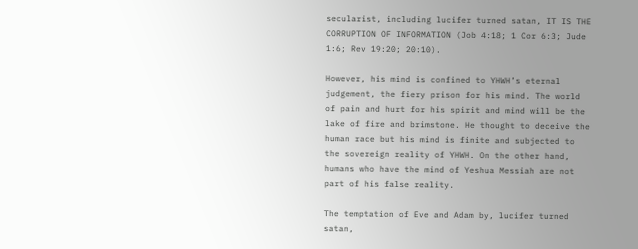secularist, including lucifer turned satan, IT IS THE CORRUPTION OF INFORMATION (Job 4:18; 1 Cor 6:3; Jude 1:6; Rev 19:20; 20:10).

However, his mind is confined to YHWH’s eternal judgement, the fiery prison for his mind. The world of pain and hurt for his spirit and mind will be the lake of fire and brimstone. He thought to deceive the human race but his mind is finite and subjected to the sovereign reality of YHWH. On the other hand, humans who have the mind of Yeshua Messiah are not part of his false reality.

The temptation of Eve and Adam by, lucifer turned satan,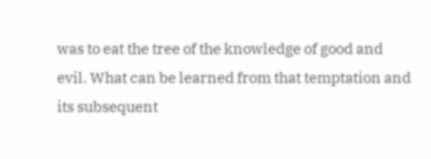was to eat the tree of the knowledge of good and evil. What can be learned from that temptation and its subsequent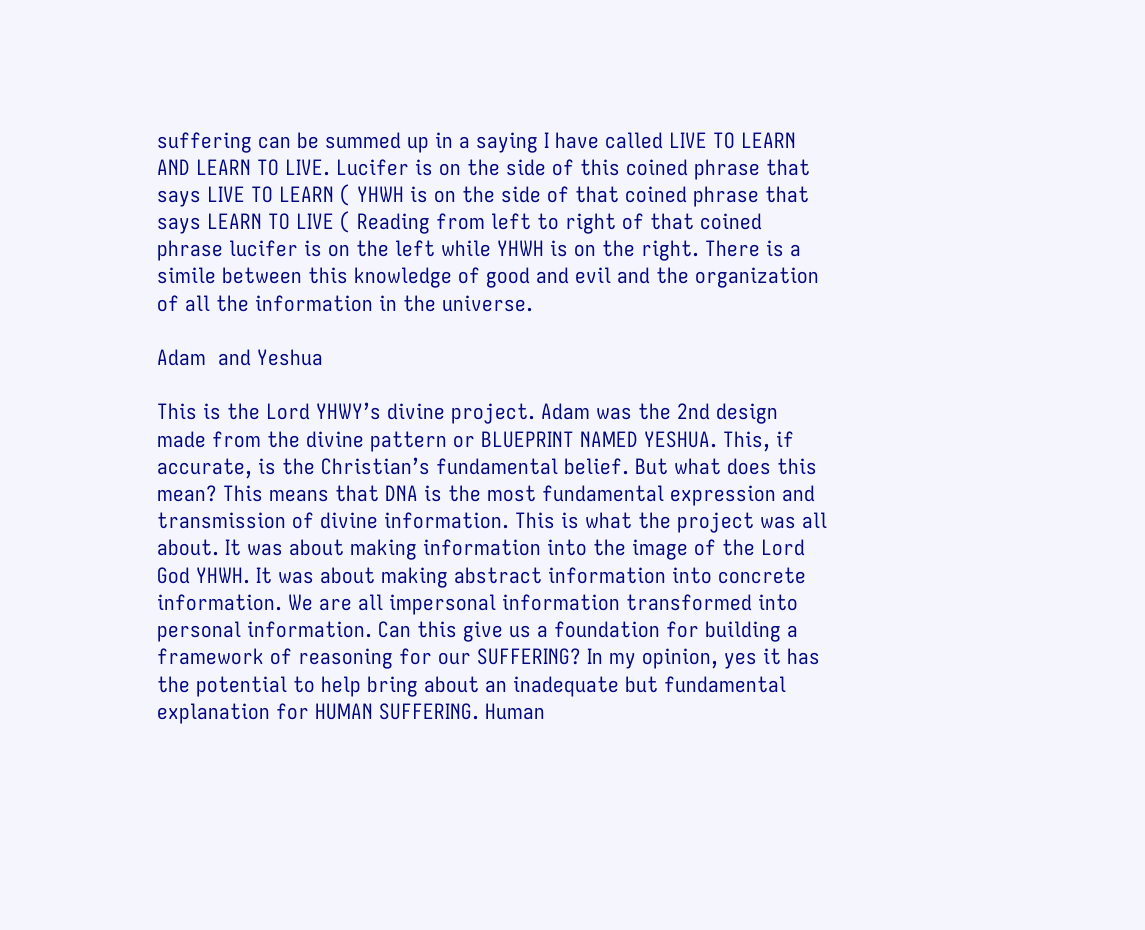suffering can be summed up in a saying I have called LIVE TO LEARN AND LEARN TO LIVE. Lucifer is on the side of this coined phrase that says LIVE TO LEARN ( YHWH is on the side of that coined phrase that says LEARN TO LIVE ( Reading from left to right of that coined phrase lucifer is on the left while YHWH is on the right. There is a simile between this knowledge of good and evil and the organization of all the information in the universe.

Adam  and Yeshua

This is the Lord YHWY’s divine project. Adam was the 2nd design made from the divine pattern or BLUEPRINT NAMED YESHUA. This, if accurate, is the Christian’s fundamental belief. But what does this mean? This means that DNA is the most fundamental expression and transmission of divine information. This is what the project was all about. It was about making information into the image of the Lord God YHWH. It was about making abstract information into concrete information. We are all impersonal information transformed into personal information. Can this give us a foundation for building a framework of reasoning for our SUFFERING? In my opinion, yes it has the potential to help bring about an inadequate but fundamental explanation for HUMAN SUFFERING. Human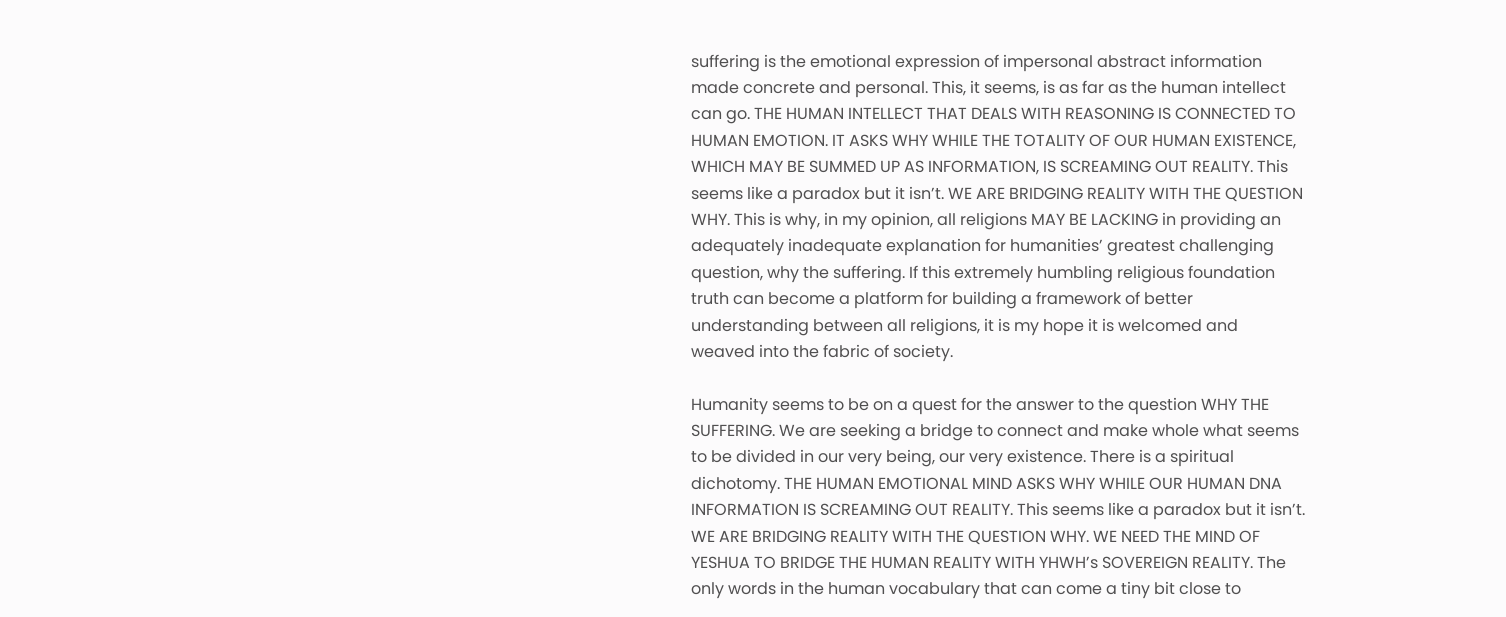suffering is the emotional expression of impersonal abstract information made concrete and personal. This, it seems, is as far as the human intellect can go. THE HUMAN INTELLECT THAT DEALS WITH REASONING IS CONNECTED TO HUMAN EMOTION. IT ASKS WHY WHILE THE TOTALITY OF OUR HUMAN EXISTENCE, WHICH MAY BE SUMMED UP AS INFORMATION, IS SCREAMING OUT REALITY. This seems like a paradox but it isn’t. WE ARE BRIDGING REALITY WITH THE QUESTION WHY. This is why, in my opinion, all religions MAY BE LACKING in providing an adequately inadequate explanation for humanities’ greatest challenging question, why the suffering. If this extremely humbling religious foundation truth can become a platform for building a framework of better understanding between all religions, it is my hope it is welcomed and weaved into the fabric of society.

Humanity seems to be on a quest for the answer to the question WHY THE SUFFERING. We are seeking a bridge to connect and make whole what seems to be divided in our very being, our very existence. There is a spiritual dichotomy. THE HUMAN EMOTIONAL MIND ASKS WHY WHILE OUR HUMAN DNA INFORMATION IS SCREAMING OUT REALITY. This seems like a paradox but it isn’t. WE ARE BRIDGING REALITY WITH THE QUESTION WHY. WE NEED THE MIND OF YESHUA TO BRIDGE THE HUMAN REALITY WITH YHWH’s SOVEREIGN REALITY. The only words in the human vocabulary that can come a tiny bit close to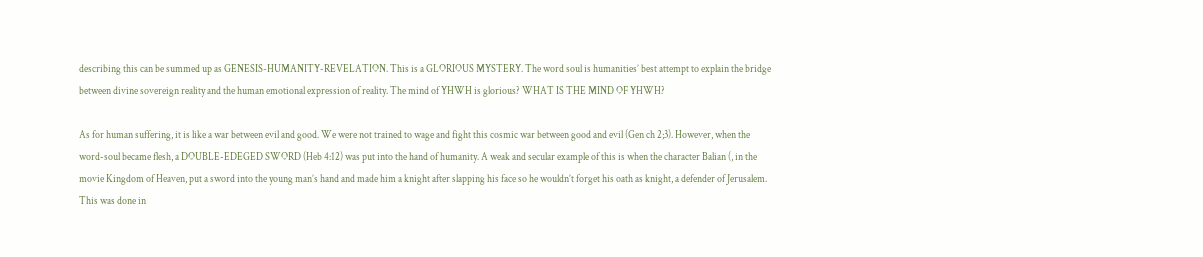describing this can be summed up as GENESIS-HUMANITY-REVELATION. This is a GLORIOUS MYSTERY. The word soul is humanities’ best attempt to explain the bridge between divine sovereign reality and the human emotional expression of reality. The mind of YHWH is glorious? WHAT IS THE MIND OF YHWH?

As for human suffering, it is like a war between evil and good. We were not trained to wage and fight this cosmic war between good and evil (Gen ch 2;3). However, when the word-soul became flesh, a DOUBLE-EDEGED SWORD (Heb 4:12) was put into the hand of humanity. A weak and secular example of this is when the character Balian (, in the movie Kingdom of Heaven, put a sword into the young man’s hand and made him a knight after slapping his face so he wouldn’t forget his oath as knight, a defender of Jerusalem. This was done in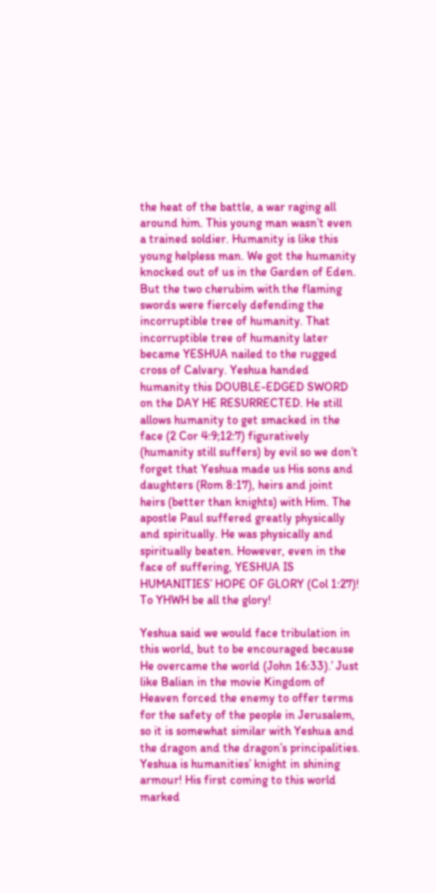the heat of the battle, a war raging all around him. This young man wasn’t even a trained soldier. Humanity is like this young helpless man. We got the humanity knocked out of us in the Garden of Eden. But the two cherubim with the flaming swords were fiercely defending the incorruptible tree of humanity. That incorruptible tree of humanity later became YESHUA nailed to the rugged cross of Calvary. Yeshua handed humanity this DOUBLE-EDGED SWORD on the DAY HE RESURRECTED. He still allows humanity to get smacked in the face (2 Cor 4:9;12:7) figuratively (humanity still suffers) by evil so we don’t forget that Yeshua made us His sons and daughters (Rom 8:17), heirs and joint heirs (better than knights) with Him. The apostle Paul suffered greatly physically and spiritually. He was physically and spiritually beaten. However, even in the face of suffering, YESHUA IS HUMANITIES’ HOPE OF GLORY (Col 1:27)! To YHWH be all the glory!

Yeshua said we would face tribulation in this world, but to be encouraged because He overcame the world (John 16:33).’ Just like Balian in the movie Kingdom of Heaven forced the enemy to offer terms for the safety of the people in Jerusalem, so it is somewhat similar with Yeshua and the dragon and the dragon’s principalities. Yeshua is humanities’ knight in shining armour! His first coming to this world marked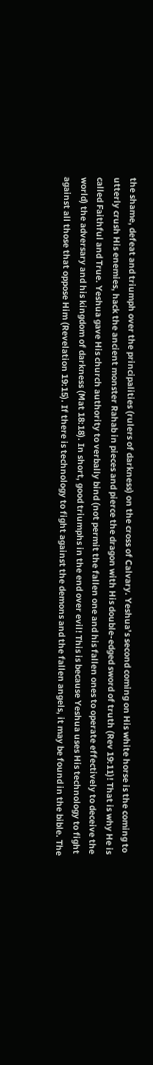the shame, defeat and triumph over the principalities (rulers of darkness) on the cross of Calvary. Yeshua’s second coming on His white horse is the coming to utterly crush His enemies, hack the ancient monster Rahab in pieces and pierce the dragon with His double-edged sword of truth (Rev 19:11)! That is why He is called Faithful and True. Yeshua gave His church authority to verbally bind (not permit the fallen one and his fallen ones to operate effectively to deceive the world) the adversary and his kingdom of darkness (Mat 18:18). In short, good triumphs in the end over evil! This is because Yeshua uses His technology to fight against all those that oppose Him (Revelation 19:15). If there is technology to fight against the demons and the fallen angels, it may be found in the bible. The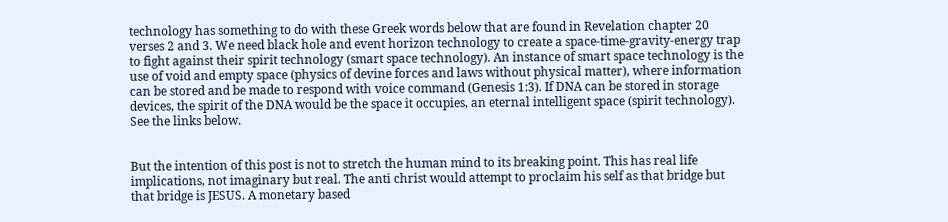technology has something to do with these Greek words below that are found in Revelation chapter 20 verses 2 and 3. We need black hole and event horizon technology to create a space-time-gravity-energy trap to fight against their spirit technology (smart space technology). An instance of smart space technology is the use of void and empty space (physics of devine forces and laws without physical matter), where information can be stored and be made to respond with voice command (Genesis 1:3). If DNA can be stored in storage devices, the spirit of the DNA would be the space it occupies, an eternal intelligent space (spirit technology). See the links below.


But the intention of this post is not to stretch the human mind to its breaking point. This has real life implications, not imaginary but real. The anti christ would attempt to proclaim his self as that bridge but that bridge is JESUS. A monetary based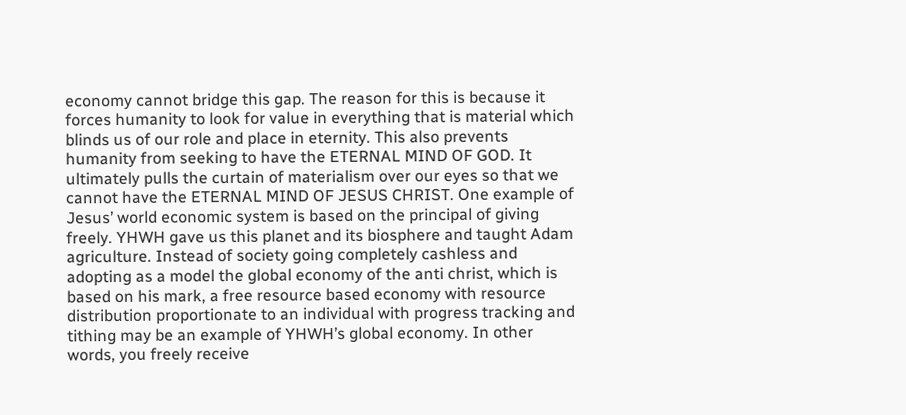economy cannot bridge this gap. The reason for this is because it forces humanity to look for value in everything that is material which blinds us of our role and place in eternity. This also prevents humanity from seeking to have the ETERNAL MIND OF GOD. It ultimately pulls the curtain of materialism over our eyes so that we cannot have the ETERNAL MIND OF JESUS CHRIST. One example of Jesus’ world economic system is based on the principal of giving freely. YHWH gave us this planet and its biosphere and taught Adam agriculture. Instead of society going completely cashless and adopting as a model the global economy of the anti christ, which is based on his mark, a free resource based economy with resource distribution proportionate to an individual with progress tracking and tithing may be an example of YHWH’s global economy. In other words, you freely receive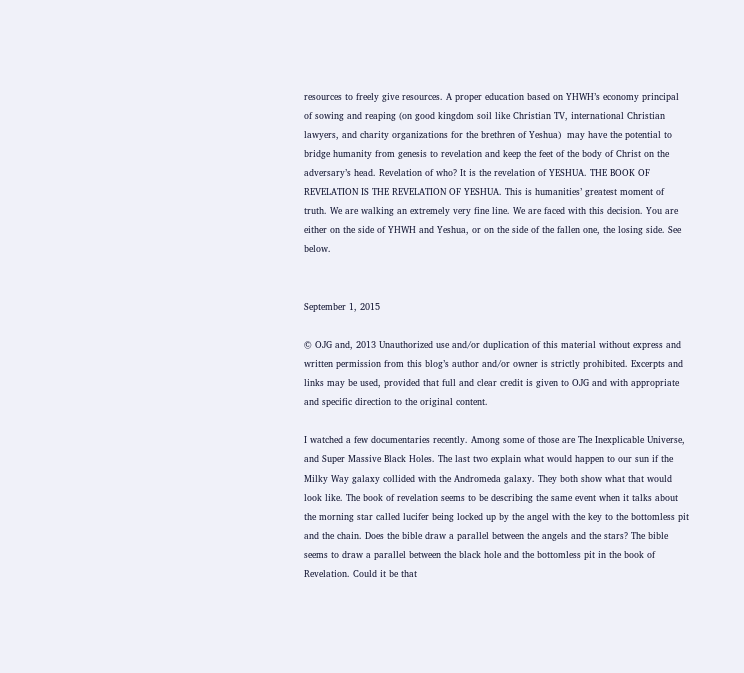resources to freely give resources. A proper education based on YHWH’s economy principal of sowing and reaping (on good kingdom soil like Christian TV, international Christian lawyers, and charity organizations for the brethren of Yeshua)  may have the potential to bridge humanity from genesis to revelation and keep the feet of the body of Christ on the adversary’s head. Revelation of who? It is the revelation of YESHUA. THE BOOK OF REVELATION IS THE REVELATION OF YESHUA. This is humanities’ greatest moment of truth. We are walking an extremely very fine line. We are faced with this decision. You are either on the side of YHWH and Yeshua, or on the side of the fallen one, the losing side. See below.


September 1, 2015

© OJG and, 2013 Unauthorized use and/or duplication of this material without express and written permission from this blog’s author and/or owner is strictly prohibited. Excerpts and links may be used, provided that full and clear credit is given to OJG and with appropriate and specific direction to the original content.

I watched a few documentaries recently. Among some of those are The Inexplicable Universe, and Super Massive Black Holes. The last two explain what would happen to our sun if the Milky Way galaxy collided with the Andromeda galaxy. They both show what that would look like. The book of revelation seems to be describing the same event when it talks about the morning star called lucifer being locked up by the angel with the key to the bottomless pit and the chain. Does the bible draw a parallel between the angels and the stars? The bible seems to draw a parallel between the black hole and the bottomless pit in the book of Revelation. Could it be that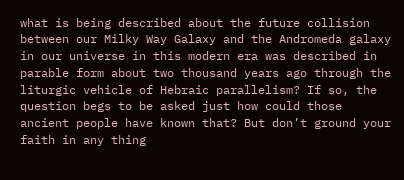what is being described about the future collision between our Milky Way Galaxy and the Andromeda galaxy in our universe in this modern era was described in parable form about two thousand years ago through the liturgic vehicle of Hebraic parallelism? If so, the question begs to be asked just how could those ancient people have known that? But don’t ground your faith in any thing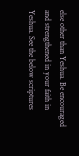else other than Yeshua. Be encouraged and strengthened in your faith in Yeshua. See the below scriptures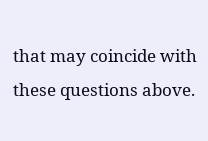that may coincide with these questions above.